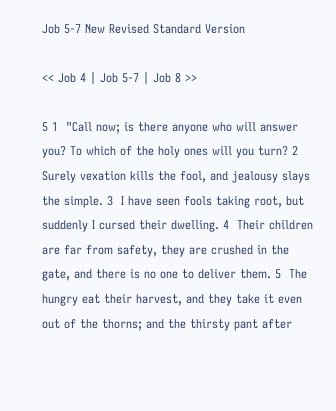Job 5-7 New Revised Standard Version

<< Job 4 | Job 5-7 | Job 8 >>

5 1  "Call now; is there anyone who will answer you? To which of the holy ones will you turn? 2  Surely vexation kills the fool, and jealousy slays the simple. 3  I have seen fools taking root, but suddenly I cursed their dwelling. 4  Their children are far from safety, they are crushed in the gate, and there is no one to deliver them. 5  The hungry eat their harvest, and they take it even out of the thorns; and the thirsty pant after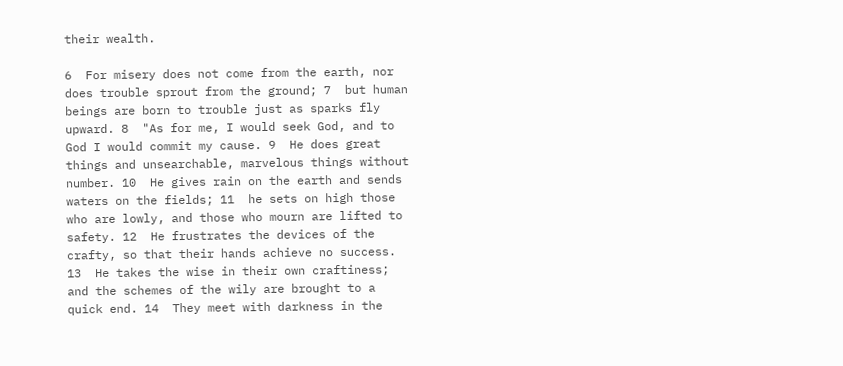their wealth.

6  For misery does not come from the earth, nor does trouble sprout from the ground; 7  but human beings are born to trouble just as sparks fly upward. 8  "As for me, I would seek God, and to God I would commit my cause. 9  He does great things and unsearchable, marvelous things without number. 10  He gives rain on the earth and sends waters on the fields; 11  he sets on high those who are lowly, and those who mourn are lifted to safety. 12  He frustrates the devices of the crafty, so that their hands achieve no success. 13  He takes the wise in their own craftiness; and the schemes of the wily are brought to a quick end. 14  They meet with darkness in the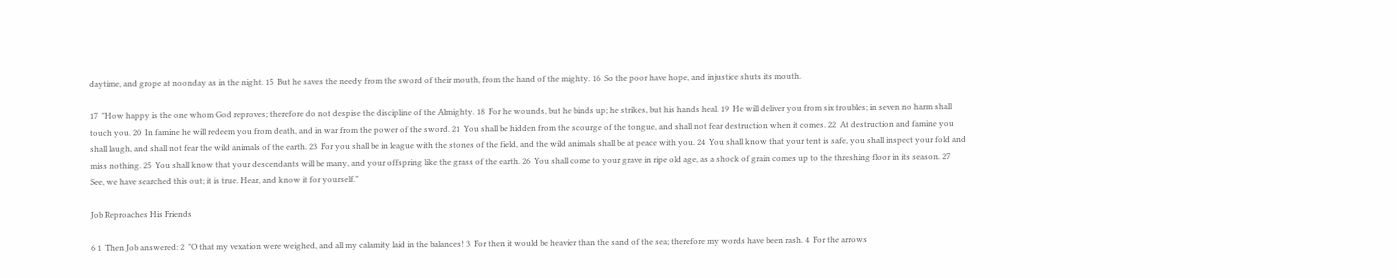daytime, and grope at noonday as in the night. 15  But he saves the needy from the sword of their mouth, from the hand of the mighty. 16  So the poor have hope, and injustice shuts its mouth.

17  "How happy is the one whom God reproves; therefore do not despise the discipline of the Almighty. 18  For he wounds, but he binds up; he strikes, but his hands heal. 19  He will deliver you from six troubles; in seven no harm shall touch you. 20  In famine he will redeem you from death, and in war from the power of the sword. 21  You shall be hidden from the scourge of the tongue, and shall not fear destruction when it comes. 22  At destruction and famine you shall laugh, and shall not fear the wild animals of the earth. 23  For you shall be in league with the stones of the field, and the wild animals shall be at peace with you. 24  You shall know that your tent is safe, you shall inspect your fold and miss nothing. 25  You shall know that your descendants will be many, and your offspring like the grass of the earth. 26  You shall come to your grave in ripe old age, as a shock of grain comes up to the threshing floor in its season. 27  See, we have searched this out; it is true. Hear, and know it for yourself."

Job Reproaches His Friends

6 1  Then Job answered: 2  "O that my vexation were weighed, and all my calamity laid in the balances! 3  For then it would be heavier than the sand of the sea; therefore my words have been rash. 4  For the arrows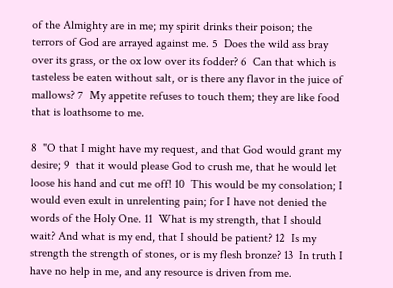of the Almighty are in me; my spirit drinks their poison; the terrors of God are arrayed against me. 5  Does the wild ass bray over its grass, or the ox low over its fodder? 6  Can that which is tasteless be eaten without salt, or is there any flavor in the juice of mallows? 7  My appetite refuses to touch them; they are like food that is loathsome to me.

8  "O that I might have my request, and that God would grant my desire; 9  that it would please God to crush me, that he would let loose his hand and cut me off! 10  This would be my consolation; I would even exult in unrelenting pain; for I have not denied the words of the Holy One. 11  What is my strength, that I should wait? And what is my end, that I should be patient? 12  Is my strength the strength of stones, or is my flesh bronze? 13  In truth I have no help in me, and any resource is driven from me.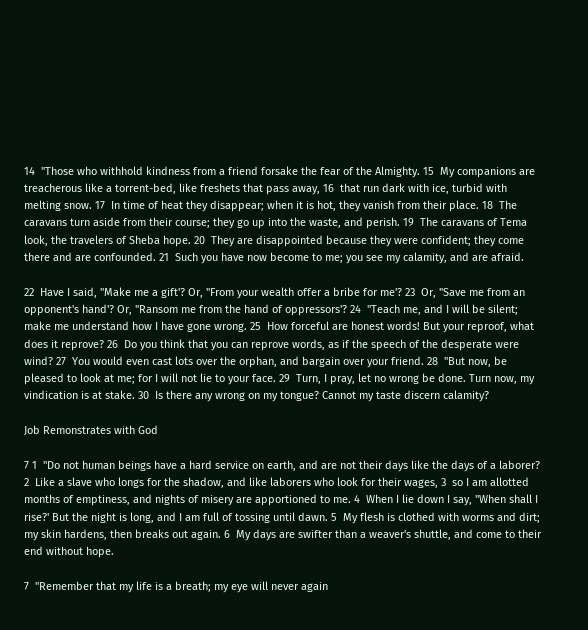14  "Those who withhold kindness from a friend forsake the fear of the Almighty. 15  My companions are treacherous like a torrent-bed, like freshets that pass away, 16  that run dark with ice, turbid with melting snow. 17  In time of heat they disappear; when it is hot, they vanish from their place. 18  The caravans turn aside from their course; they go up into the waste, and perish. 19  The caravans of Tema look, the travelers of Sheba hope. 20  They are disappointed because they were confident; they come there and are confounded. 21  Such you have now become to me; you see my calamity, and are afraid.

22  Have I said, "Make me a gift'? Or, "From your wealth offer a bribe for me'? 23  Or, "Save me from an opponent's hand'? Or, "Ransom me from the hand of oppressors'? 24  "Teach me, and I will be silent; make me understand how I have gone wrong. 25  How forceful are honest words! But your reproof, what does it reprove? 26  Do you think that you can reprove words, as if the speech of the desperate were wind? 27  You would even cast lots over the orphan, and bargain over your friend. 28  "But now, be pleased to look at me; for I will not lie to your face. 29  Turn, I pray, let no wrong be done. Turn now, my vindication is at stake. 30  Is there any wrong on my tongue? Cannot my taste discern calamity?

Job Remonstrates with God

7 1  "Do not human beings have a hard service on earth, and are not their days like the days of a laborer? 2  Like a slave who longs for the shadow, and like laborers who look for their wages, 3  so I am allotted months of emptiness, and nights of misery are apportioned to me. 4  When I lie down I say, "When shall I rise?' But the night is long, and I am full of tossing until dawn. 5  My flesh is clothed with worms and dirt; my skin hardens, then breaks out again. 6  My days are swifter than a weaver's shuttle, and come to their end without hope.

7  "Remember that my life is a breath; my eye will never again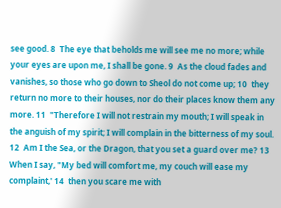see good. 8  The eye that beholds me will see me no more; while your eyes are upon me, I shall be gone. 9  As the cloud fades and vanishes, so those who go down to Sheol do not come up; 10  they return no more to their houses, nor do their places know them any more. 11  "Therefore I will not restrain my mouth; I will speak in the anguish of my spirit; I will complain in the bitterness of my soul. 12  Am I the Sea, or the Dragon, that you set a guard over me? 13  When I say, "My bed will comfort me, my couch will ease my complaint,' 14  then you scare me with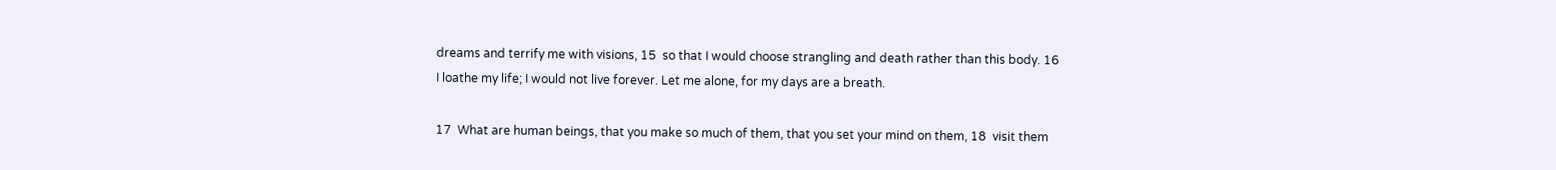dreams and terrify me with visions, 15  so that I would choose strangling and death rather than this body. 16  I loathe my life; I would not live forever. Let me alone, for my days are a breath.

17  What are human beings, that you make so much of them, that you set your mind on them, 18  visit them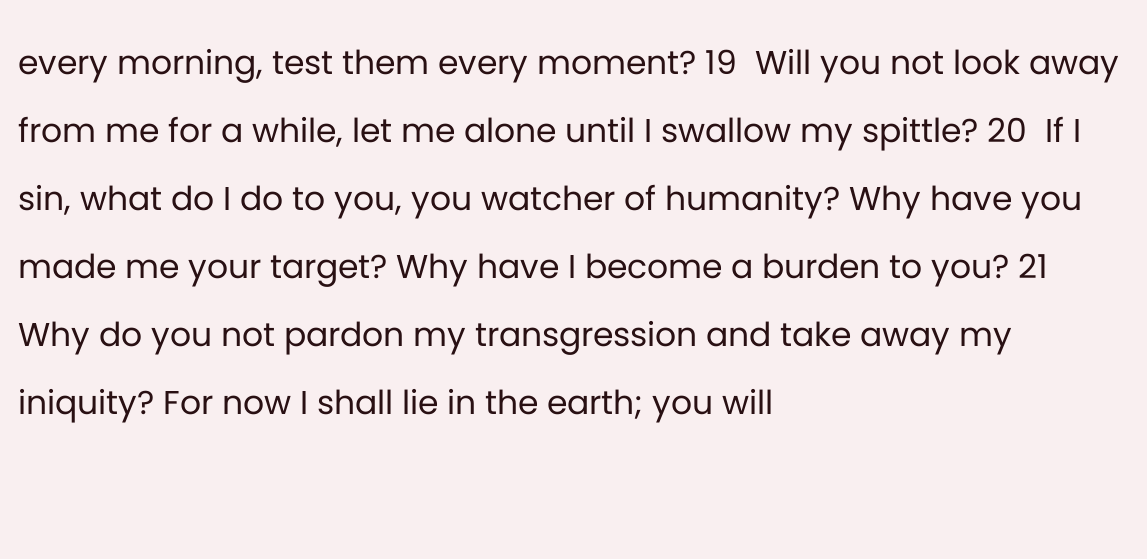every morning, test them every moment? 19  Will you not look away from me for a while, let me alone until I swallow my spittle? 20  If I sin, what do I do to you, you watcher of humanity? Why have you made me your target? Why have I become a burden to you? 21  Why do you not pardon my transgression and take away my iniquity? For now I shall lie in the earth; you will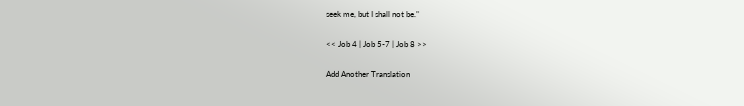seek me, but I shall not be."

<< Job 4 | Job 5-7 | Job 8 >>

Add Another Translation